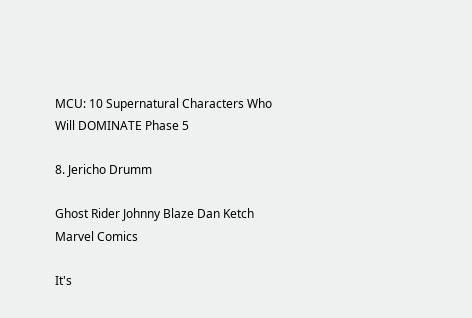MCU: 10 Supernatural Characters Who Will DOMINATE Phase 5

8. Jericho Drumm

Ghost Rider Johnny Blaze Dan Ketch
Marvel Comics

It's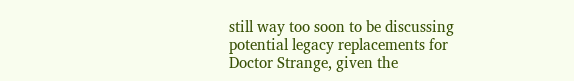still way too soon to be discussing potential legacy replacements for Doctor Strange, given the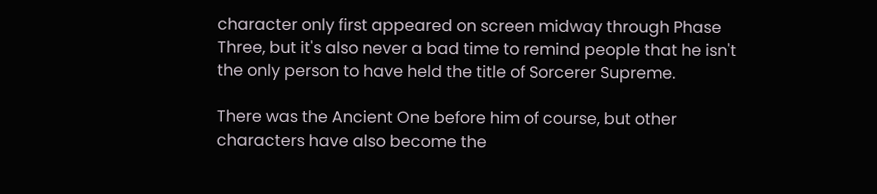character only first appeared on screen midway through Phase Three, but it's also never a bad time to remind people that he isn't the only person to have held the title of Sorcerer Supreme.

There was the Ancient One before him of course, but other characters have also become the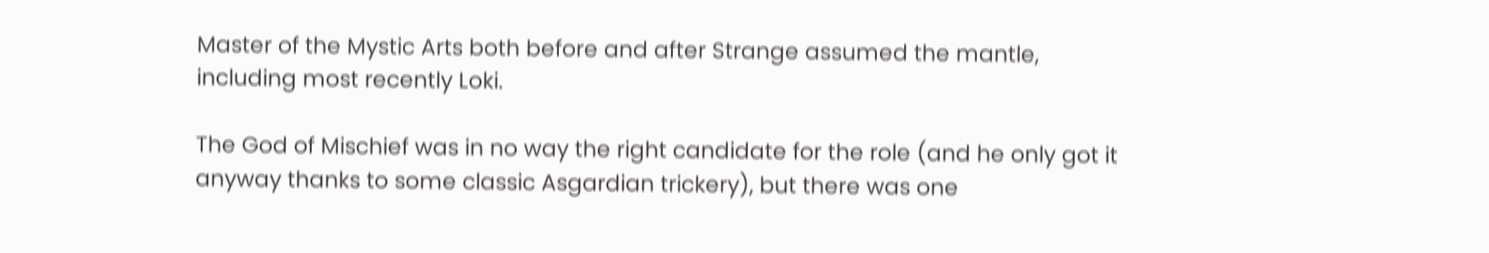Master of the Mystic Arts both before and after Strange assumed the mantle, including most recently Loki.

The God of Mischief was in no way the right candidate for the role (and he only got it anyway thanks to some classic Asgardian trickery), but there was one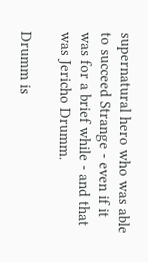supernatural hero who was able to succeed Strange - even if it was for a brief while - and that was Jericho Drumm.

Drumm is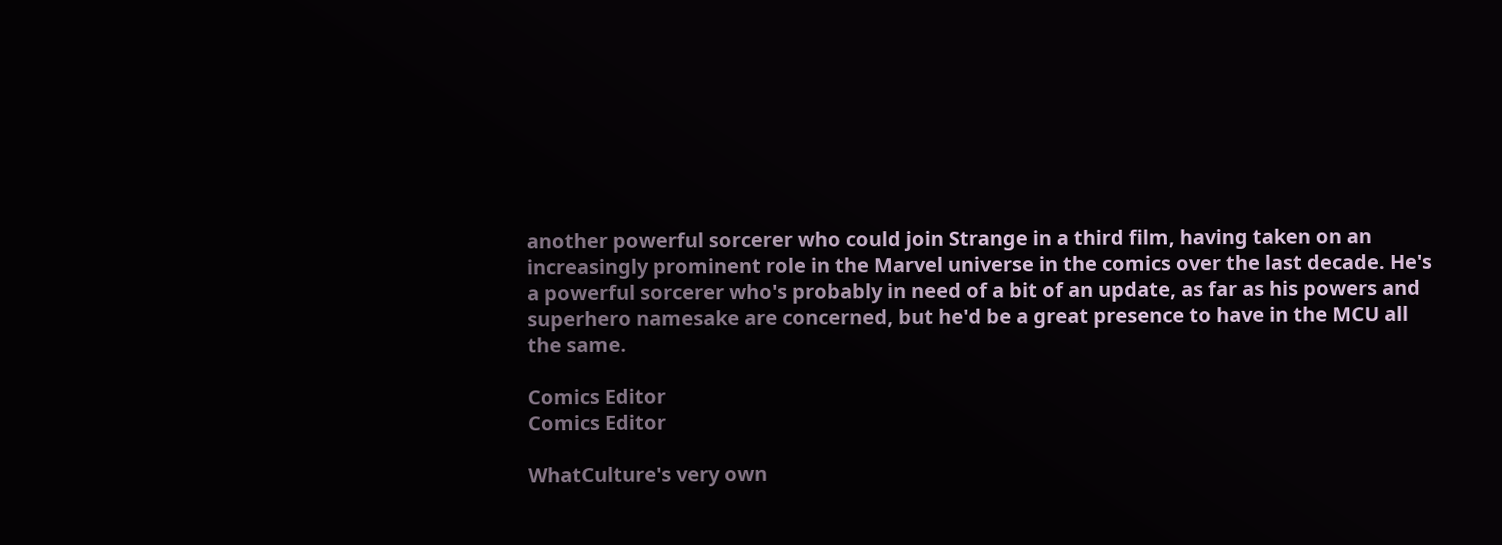another powerful sorcerer who could join Strange in a third film, having taken on an increasingly prominent role in the Marvel universe in the comics over the last decade. He's a powerful sorcerer who's probably in need of a bit of an update, as far as his powers and superhero namesake are concerned, but he'd be a great presence to have in the MCU all the same.

Comics Editor
Comics Editor

WhatCulture's very own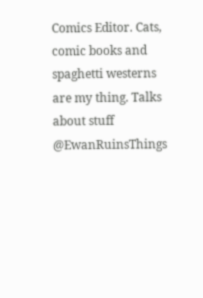Comics Editor. Cats, comic books and spaghetti westerns are my thing. Talks about stuff @EwanRuinsThings